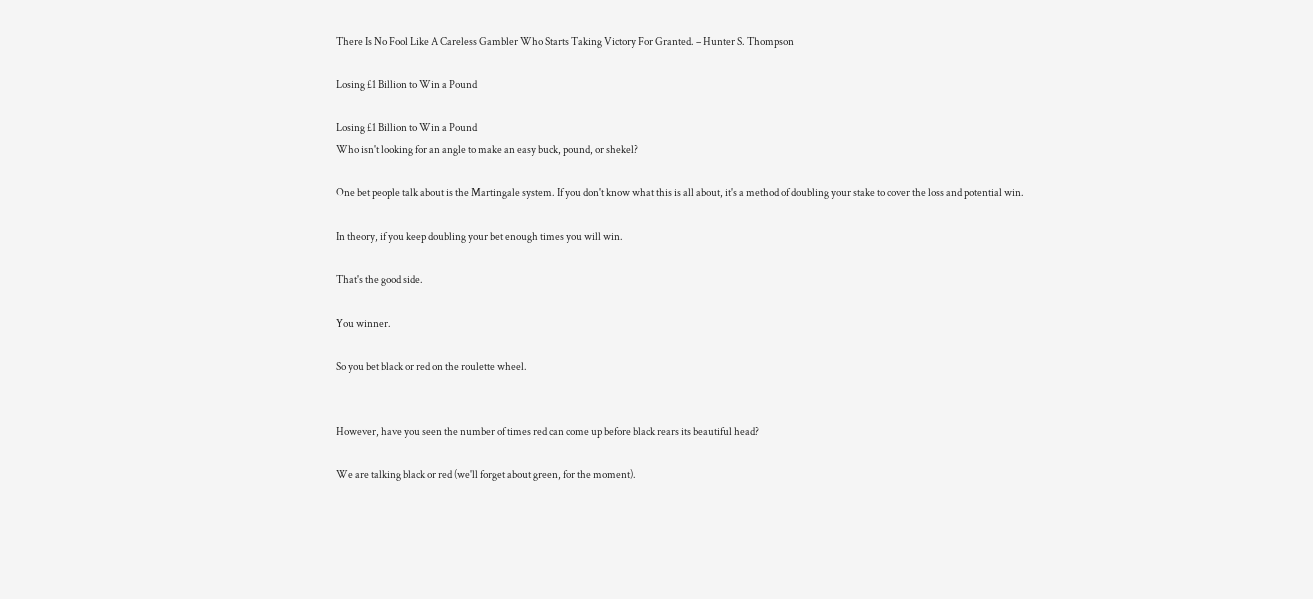There Is No Fool Like A Careless Gambler Who Starts Taking Victory For Granted. – Hunter S. Thompson

Losing £1 Billion to Win a Pound

Losing £1 Billion to Win a Pound
Who isn't looking for an angle to make an easy buck, pound, or shekel?

One bet people talk about is the Martingale system. If you don't know what this is all about, it's a method of doubling your stake to cover the loss and potential win.

In theory, if you keep doubling your bet enough times you will win.

That's the good side.

You winner.

So you bet black or red on the roulette wheel.


However, have you seen the number of times red can come up before black rears its beautiful head?

We are talking black or red (we'll forget about green, for the moment).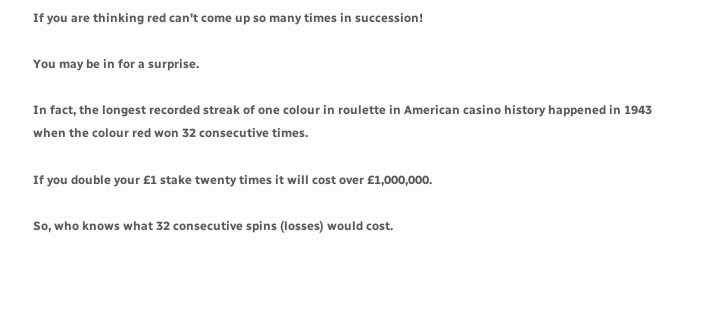If you are thinking red can't come up so many times in succession!

You may be in for a surprise.

In fact, the longest recorded streak of one colour in roulette in American casino history happened in 1943 when the colour red won 32 consecutive times.

If you double your £1 stake twenty times it will cost over £1,000,000.

So, who knows what 32 consecutive spins (losses) would cost.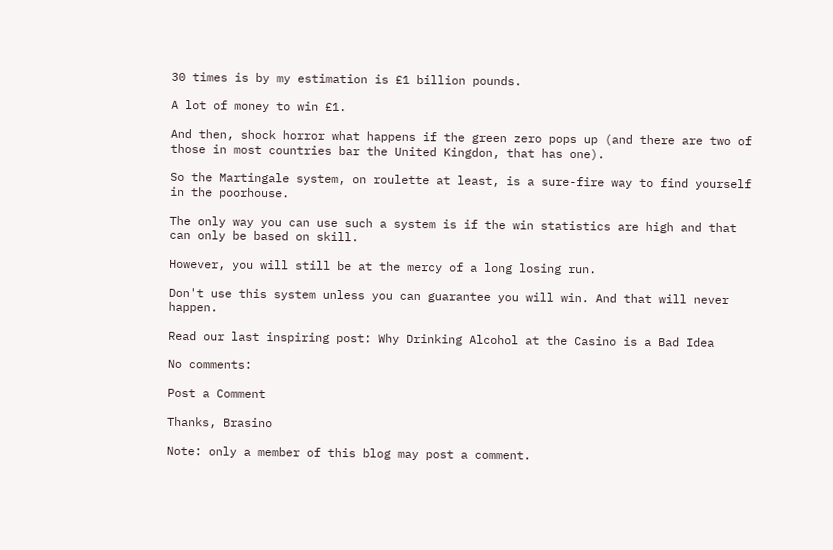30 times is by my estimation is £1 billion pounds.

A lot of money to win £1.

And then, shock horror what happens if the green zero pops up (and there are two of those in most countries bar the United Kingdon, that has one).

So the Martingale system, on roulette at least, is a sure-fire way to find yourself in the poorhouse.

The only way you can use such a system is if the win statistics are high and that can only be based on skill.

However, you will still be at the mercy of a long losing run.

Don't use this system unless you can guarantee you will win. And that will never happen.

Read our last inspiring post: Why Drinking Alcohol at the Casino is a Bad Idea

No comments:

Post a Comment

Thanks, Brasino

Note: only a member of this blog may post a comment.